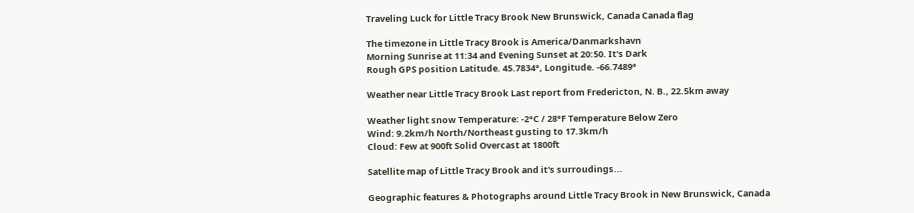Traveling Luck for Little Tracy Brook New Brunswick, Canada Canada flag

The timezone in Little Tracy Brook is America/Danmarkshavn
Morning Sunrise at 11:34 and Evening Sunset at 20:50. It's Dark
Rough GPS position Latitude. 45.7834°, Longitude. -66.7489°

Weather near Little Tracy Brook Last report from Fredericton, N. B., 22.5km away

Weather light snow Temperature: -2°C / 28°F Temperature Below Zero
Wind: 9.2km/h North/Northeast gusting to 17.3km/h
Cloud: Few at 900ft Solid Overcast at 1800ft

Satellite map of Little Tracy Brook and it's surroudings...

Geographic features & Photographs around Little Tracy Brook in New Brunswick, Canada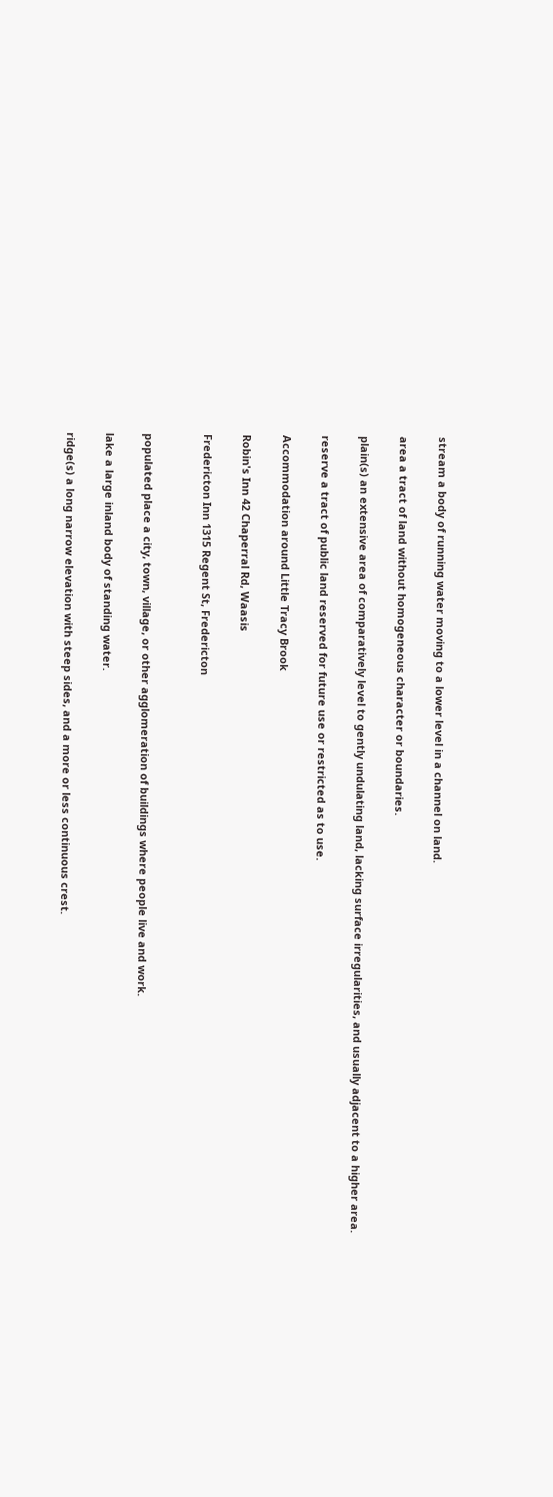stream a body of running water moving to a lower level in a channel on land.

area a tract of land without homogeneous character or boundaries.

plain(s) an extensive area of comparatively level to gently undulating land, lacking surface irregularities, and usually adjacent to a higher area.

reserve a tract of public land reserved for future use or restricted as to use.

Accommodation around Little Tracy Brook

Robin's Inn 42 Chaperral Rd, Waasis

Fredericton Inn 1315 Regent St, Fredericton


populated place a city, town, village, or other agglomeration of buildings where people live and work.

lake a large inland body of standing water.

ridge(s) a long narrow elevation with steep sides, and a more or less continuous crest.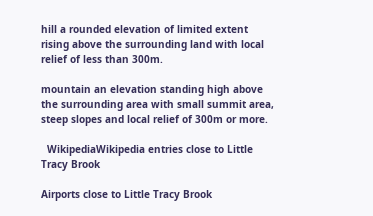hill a rounded elevation of limited extent rising above the surrounding land with local relief of less than 300m.

mountain an elevation standing high above the surrounding area with small summit area, steep slopes and local relief of 300m or more.

  WikipediaWikipedia entries close to Little Tracy Brook

Airports close to Little Tracy Brook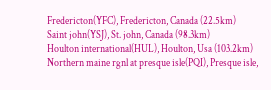Fredericton(YFC), Fredericton, Canada (22.5km)
Saint john(YSJ), St. john, Canada (98.3km)
Houlton international(HUL), Houlton, Usa (103.2km)
Northern maine rgnl at presque isle(PQI), Presque isle,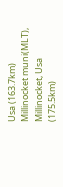Usa (163.7km)
Millinocket muni(MLT), Millinocket, Usa (175.5km)